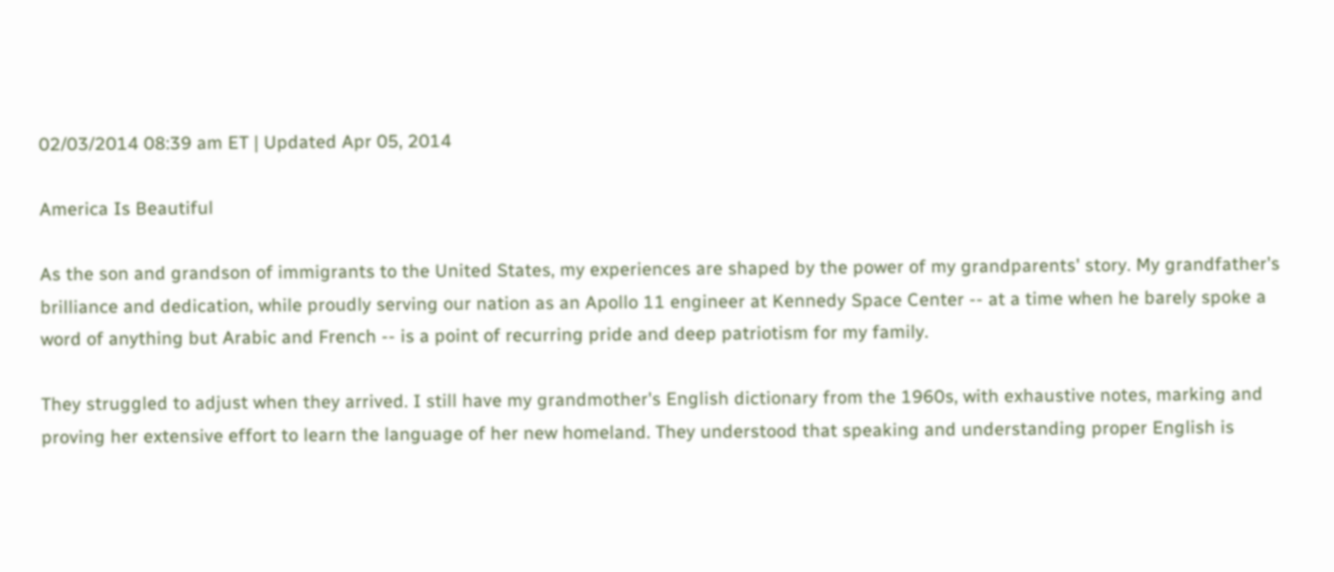02/03/2014 08:39 am ET | Updated Apr 05, 2014

America Is Beautiful

As the son and grandson of immigrants to the United States, my experiences are shaped by the power of my grandparents' story. My grandfather's brilliance and dedication, while proudly serving our nation as an Apollo 11 engineer at Kennedy Space Center -- at a time when he barely spoke a word of anything but Arabic and French -- is a point of recurring pride and deep patriotism for my family.

They struggled to adjust when they arrived. I still have my grandmother's English dictionary from the 1960s, with exhaustive notes, marking and proving her extensive effort to learn the language of her new homeland. They understood that speaking and understanding proper English is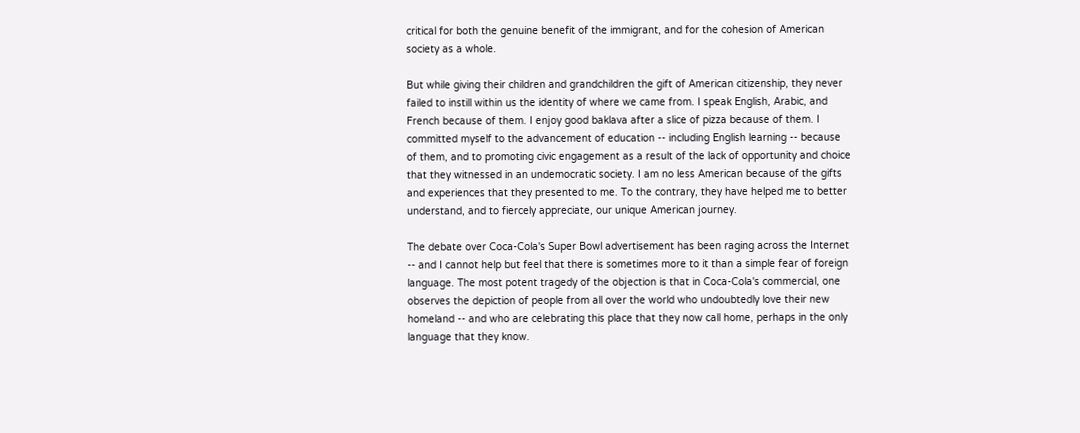critical for both the genuine benefit of the immigrant, and for the cohesion of American society as a whole.

But while giving their children and grandchildren the gift of American citizenship, they never failed to instill within us the identity of where we came from. I speak English, Arabic, and French because of them. I enjoy good baklava after a slice of pizza because of them. I committed myself to the advancement of education -- including English learning -- because of them, and to promoting civic engagement as a result of the lack of opportunity and choice that they witnessed in an undemocratic society. I am no less American because of the gifts and experiences that they presented to me. To the contrary, they have helped me to better understand, and to fiercely appreciate, our unique American journey.

The debate over Coca-Cola's Super Bowl advertisement has been raging across the Internet -- and I cannot help but feel that there is sometimes more to it than a simple fear of foreign language. The most potent tragedy of the objection is that in Coca-Cola's commercial, one observes the depiction of people from all over the world who undoubtedly love their new homeland -- and who are celebrating this place that they now call home, perhaps in the only language that they know.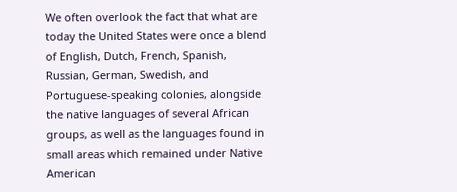We often overlook the fact that what are today the United States were once a blend of English, Dutch, French, Spanish, Russian, German, Swedish, and Portuguese-speaking colonies, alongside the native languages of several African groups, as well as the languages found in small areas which remained under Native American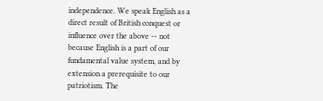independence. We speak English as a direct result of British conquest or influence over the above -- not because English is a part of our fundamental value system, and by extension a prerequisite to our patriotism. The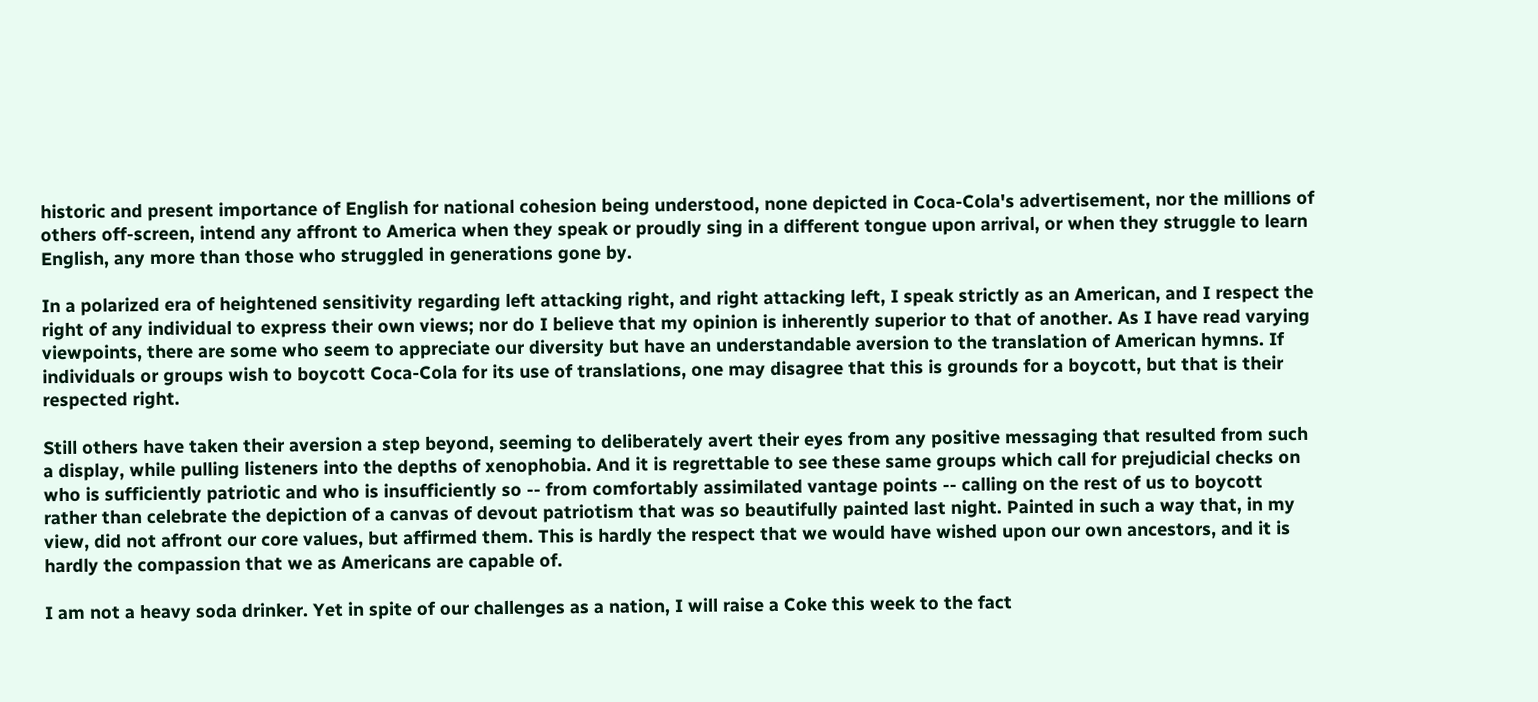historic and present importance of English for national cohesion being understood, none depicted in Coca-Cola's advertisement, nor the millions of others off-screen, intend any affront to America when they speak or proudly sing in a different tongue upon arrival, or when they struggle to learn English, any more than those who struggled in generations gone by.

In a polarized era of heightened sensitivity regarding left attacking right, and right attacking left, I speak strictly as an American, and I respect the right of any individual to express their own views; nor do I believe that my opinion is inherently superior to that of another. As I have read varying viewpoints, there are some who seem to appreciate our diversity but have an understandable aversion to the translation of American hymns. If individuals or groups wish to boycott Coca-Cola for its use of translations, one may disagree that this is grounds for a boycott, but that is their respected right.

Still others have taken their aversion a step beyond, seeming to deliberately avert their eyes from any positive messaging that resulted from such a display, while pulling listeners into the depths of xenophobia. And it is regrettable to see these same groups which call for prejudicial checks on who is sufficiently patriotic and who is insufficiently so -- from comfortably assimilated vantage points -- calling on the rest of us to boycott rather than celebrate the depiction of a canvas of devout patriotism that was so beautifully painted last night. Painted in such a way that, in my view, did not affront our core values, but affirmed them. This is hardly the respect that we would have wished upon our own ancestors, and it is hardly the compassion that we as Americans are capable of.

I am not a heavy soda drinker. Yet in spite of our challenges as a nation, I will raise a Coke this week to the fact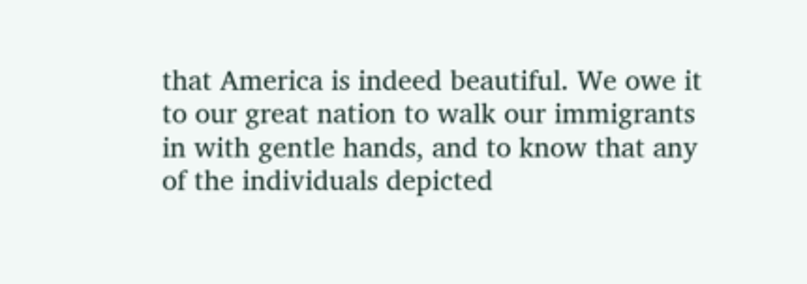that America is indeed beautiful. We owe it to our great nation to walk our immigrants in with gentle hands, and to know that any of the individuals depicted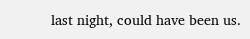last night, could have been us.